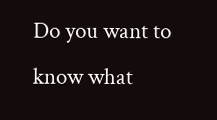Do you want to know what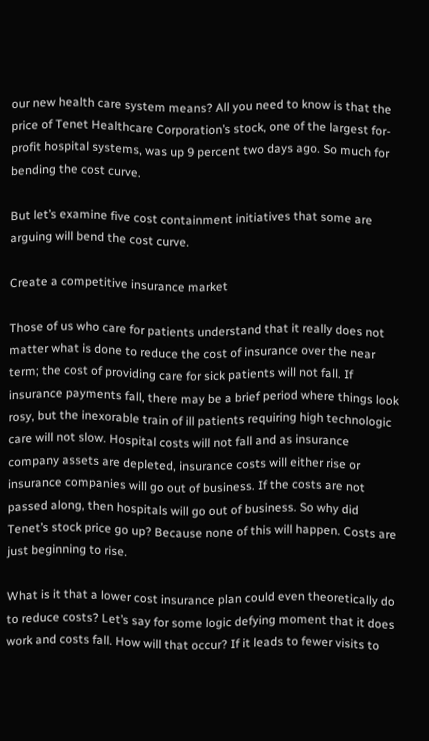our new health care system means? All you need to know is that the price of Tenet Healthcare Corporation’s stock, one of the largest for-profit hospital systems, was up 9 percent two days ago. So much for bending the cost curve.

But let’s examine five cost containment initiatives that some are arguing will bend the cost curve.

Create a competitive insurance market

Those of us who care for patients understand that it really does not matter what is done to reduce the cost of insurance over the near term; the cost of providing care for sick patients will not fall. If insurance payments fall, there may be a brief period where things look rosy, but the inexorable train of ill patients requiring high technologic care will not slow. Hospital costs will not fall and as insurance company assets are depleted, insurance costs will either rise or insurance companies will go out of business. If the costs are not passed along, then hospitals will go out of business. So why did Tenet’s stock price go up? Because none of this will happen. Costs are just beginning to rise.

What is it that a lower cost insurance plan could even theoretically do to reduce costs? Let’s say for some logic defying moment that it does work and costs fall. How will that occur? If it leads to fewer visits to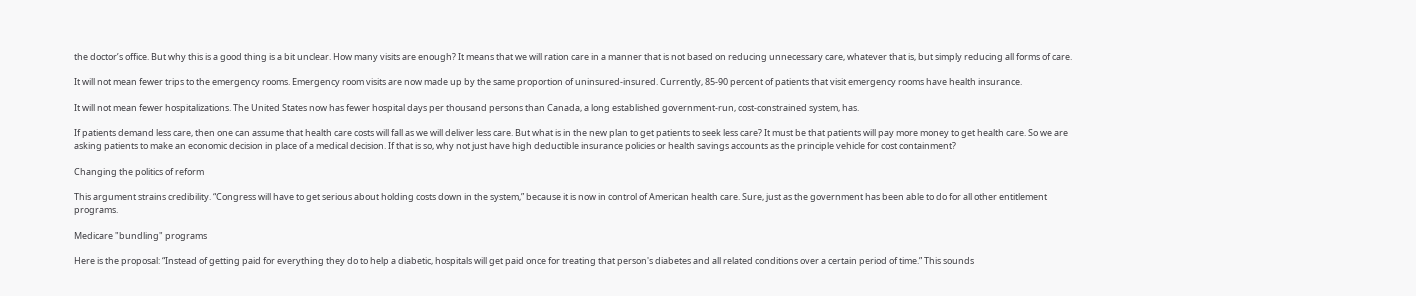the doctor’s office. But why this is a good thing is a bit unclear. How many visits are enough? It means that we will ration care in a manner that is not based on reducing unnecessary care, whatever that is, but simply reducing all forms of care.

It will not mean fewer trips to the emergency rooms. Emergency room visits are now made up by the same proportion of uninsured-insured. Currently, 85-90 percent of patients that visit emergency rooms have health insurance.

It will not mean fewer hospitalizations. The United States now has fewer hospital days per thousand persons than Canada, a long established government-run, cost-constrained system, has.

If patients demand less care, then one can assume that health care costs will fall as we will deliver less care. But what is in the new plan to get patients to seek less care? It must be that patients will pay more money to get health care. So we are asking patients to make an economic decision in place of a medical decision. If that is so, why not just have high deductible insurance policies or health savings accounts as the principle vehicle for cost containment?

Changing the politics of reform

This argument strains credibility. “Congress will have to get serious about holding costs down in the system,” because it is now in control of American health care. Sure, just as the government has been able to do for all other entitlement programs.

Medicare "bundling" programs

Here is the proposal: “Instead of getting paid for everything they do to help a diabetic, hospitals will get paid once for treating that person's diabetes and all related conditions over a certain period of time.” This sounds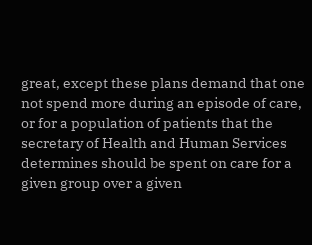great, except these plans demand that one not spend more during an episode of care, or for a population of patients that the secretary of Health and Human Services determines should be spent on care for a given group over a given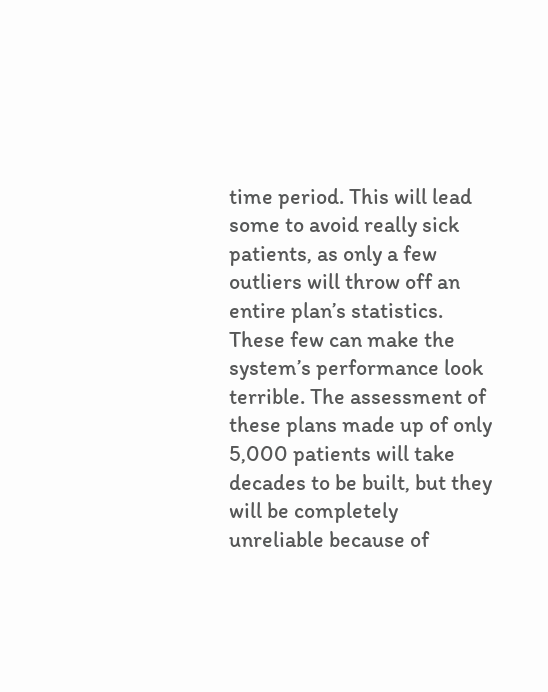time period. This will lead some to avoid really sick patients, as only a few outliers will throw off an entire plan’s statistics. These few can make the system’s performance look terrible. The assessment of these plans made up of only 5,000 patients will take decades to be built, but they will be completely unreliable because of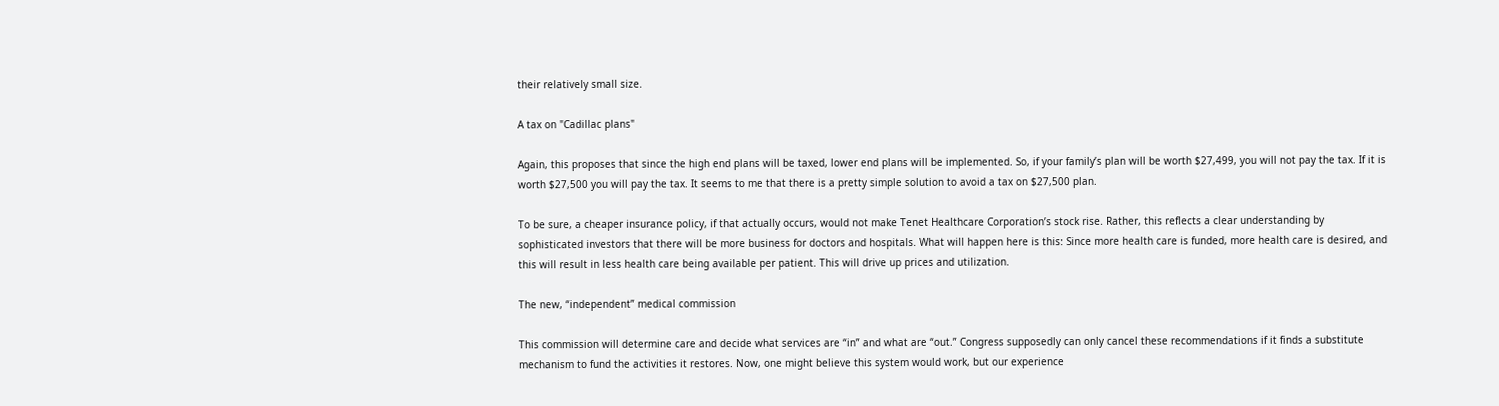their relatively small size.

A tax on "Cadillac plans"

Again, this proposes that since the high end plans will be taxed, lower end plans will be implemented. So, if your family’s plan will be worth $27,499, you will not pay the tax. If it is worth $27,500 you will pay the tax. It seems to me that there is a pretty simple solution to avoid a tax on $27,500 plan.

To be sure, a cheaper insurance policy, if that actually occurs, would not make Tenet Healthcare Corporation’s stock rise. Rather, this reflects a clear understanding by sophisticated investors that there will be more business for doctors and hospitals. What will happen here is this: Since more health care is funded, more health care is desired, and this will result in less health care being available per patient. This will drive up prices and utilization.

The new, “independent” medical commission

This commission will determine care and decide what services are “in” and what are “out.” Congress supposedly can only cancel these recommendations if it finds a substitute mechanism to fund the activities it restores. Now, one might believe this system would work, but our experience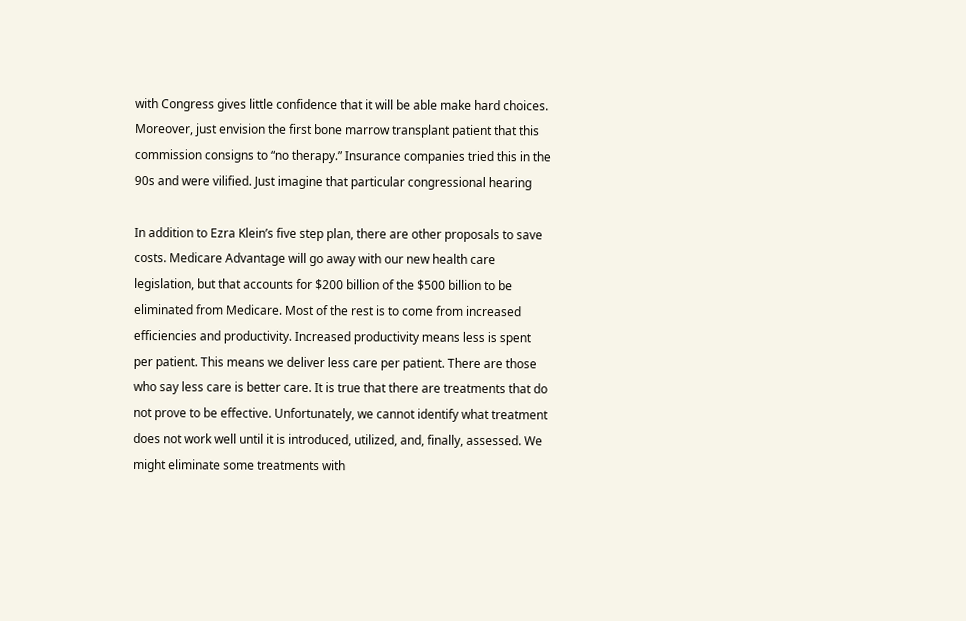with Congress gives little confidence that it will be able make hard choices. Moreover, just envision the first bone marrow transplant patient that this commission consigns to “no therapy.” Insurance companies tried this in the 90s and were vilified. Just imagine that particular congressional hearing

In addition to Ezra Klein’s five step plan, there are other proposals to save costs. Medicare Advantage will go away with our new health care legislation, but that accounts for $200 billion of the $500 billion to be eliminated from Medicare. Most of the rest is to come from increased efficiencies and productivity. Increased productivity means less is spent per patient. This means we deliver less care per patient. There are those who say less care is better care. It is true that there are treatments that do not prove to be effective. Unfortunately, we cannot identify what treatment does not work well until it is introduced, utilized, and, finally, assessed. We might eliminate some treatments with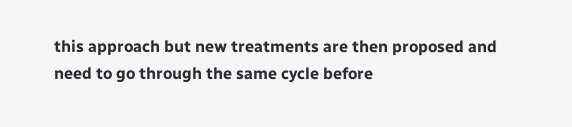this approach but new treatments are then proposed and need to go through the same cycle before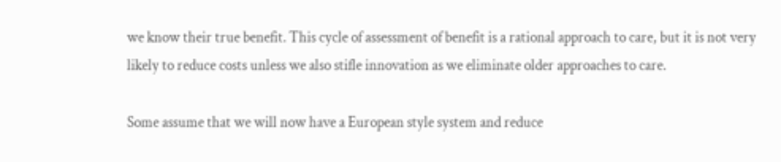we know their true benefit. This cycle of assessment of benefit is a rational approach to care, but it is not very likely to reduce costs unless we also stifle innovation as we eliminate older approaches to care.

Some assume that we will now have a European style system and reduce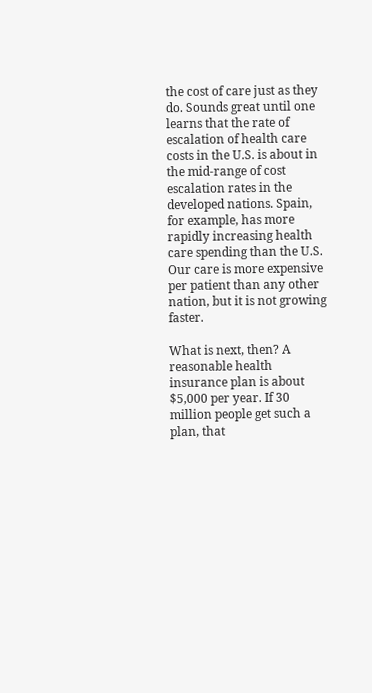the cost of care just as they do. Sounds great until one learns that the rate of escalation of health care costs in the U.S. is about in the mid-range of cost escalation rates in the developed nations. Spain, for example, has more rapidly increasing health care spending than the U.S. Our care is more expensive per patient than any other nation, but it is not growing faster.

What is next, then? A reasonable health insurance plan is about $5,000 per year. If 30 million people get such a plan, that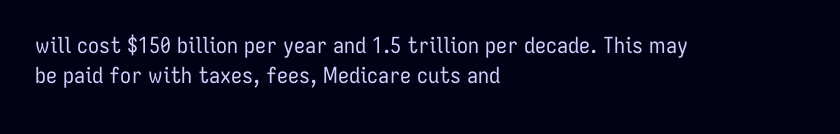will cost $150 billion per year and 1.5 trillion per decade. This may be paid for with taxes, fees, Medicare cuts and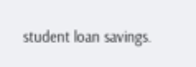student loan savings.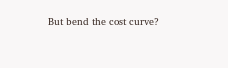But bend the cost curve?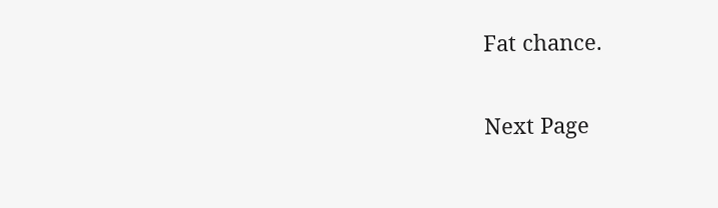Fat chance.

Next Page